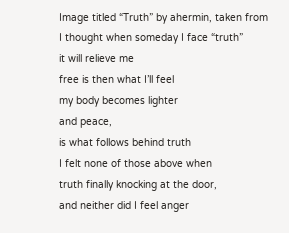Image titled “Truth” by ahermin, taken from
I thought when someday I face “truth”
it will relieve me
free is then what I’ll feel
my body becomes lighter
and peace,
is what follows behind truth
I felt none of those above when
truth finally knocking at the door,
and neither did I feel anger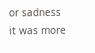or sadness
it was more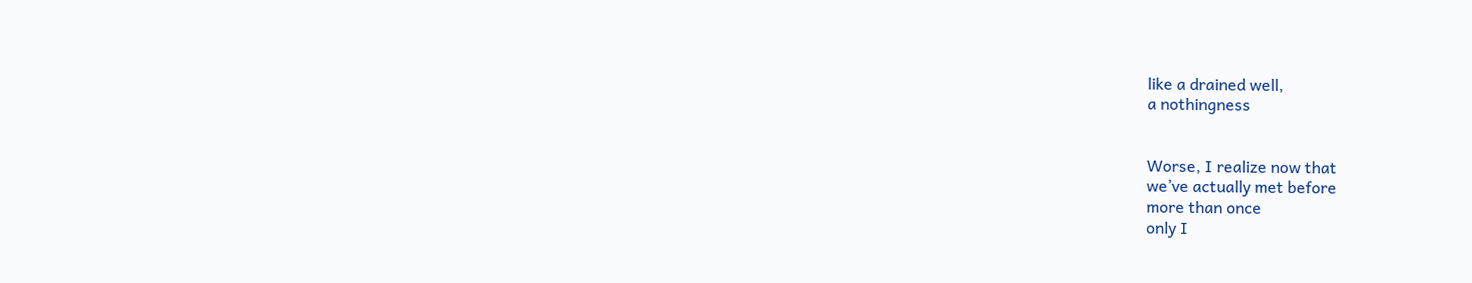like a drained well,
a nothingness


Worse, I realize now that
we’ve actually met before
more than once
only I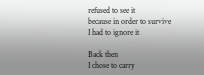refused to see it
because in order to survive
I had to ignore it

Back then
I chose to carry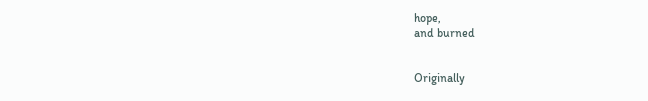hope,
and burned


Originally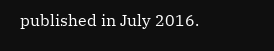published in July 2016.